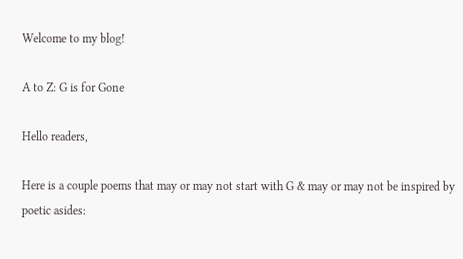Welcome to my blog!

A to Z: G is for Gone

Hello readers,

Here is a couple poems that may or may not start with G & may or may not be inspired by poetic asides: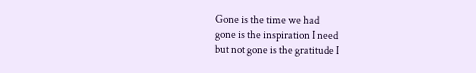Gone is the time we had
gone is the inspiration I need
but not gone is the gratitude I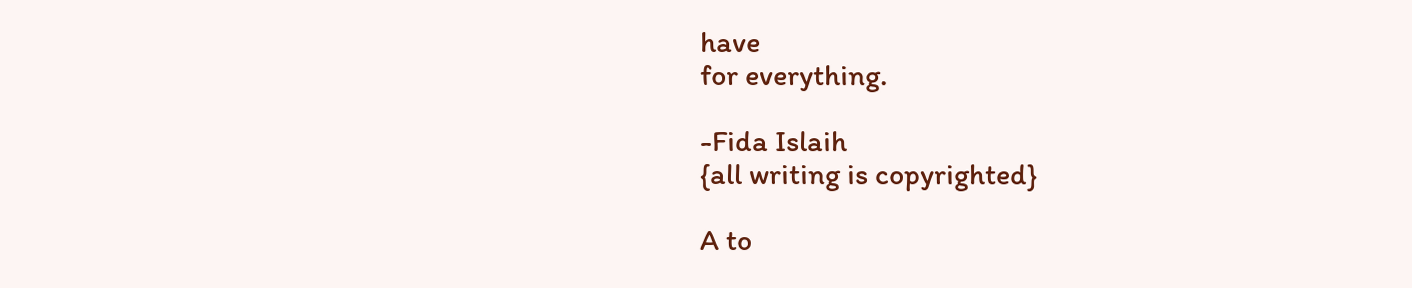have
for everything.

-Fida Islaih
{all writing is copyrighted}

A to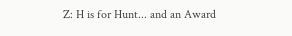Z: H is for Hunt... and an Award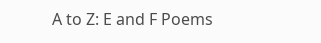A to Z: E and F Poems